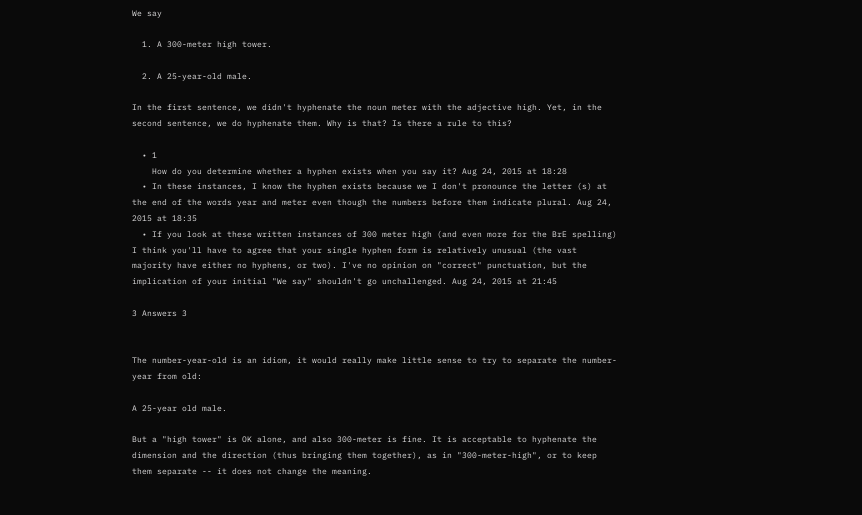We say

  1. A 300-meter high tower.

  2. A 25-year-old male.

In the first sentence, we didn't hyphenate the noun meter with the adjective high. Yet, in the second sentence, we do hyphenate them. Why is that? Is there a rule to this?

  • 1
    How do you determine whether a hyphen exists when you say it? Aug 24, 2015 at 18:28
  • In these instances, I know the hyphen exists because we I don't pronounce the letter (s) at the end of the words year and meter even though the numbers before them indicate plural. Aug 24, 2015 at 18:35
  • If you look at these written instances of 300 meter high (and even more for the BrE spelling) I think you'll have to agree that your single hyphen form is relatively unusual (the vast majority have either no hyphens, or two). I've no opinion on "correct" punctuation, but the implication of your initial "We say" shouldn't go unchallenged. Aug 24, 2015 at 21:45

3 Answers 3


The number-year-old is an idiom, it would really make little sense to try to separate the number-year from old:

A 25-year old male.

But a "high tower" is OK alone, and also 300-meter is fine. It is acceptable to hyphenate the dimension and the direction (thus bringing them together), as in "300-meter-high", or to keep them separate -- it does not change the meaning.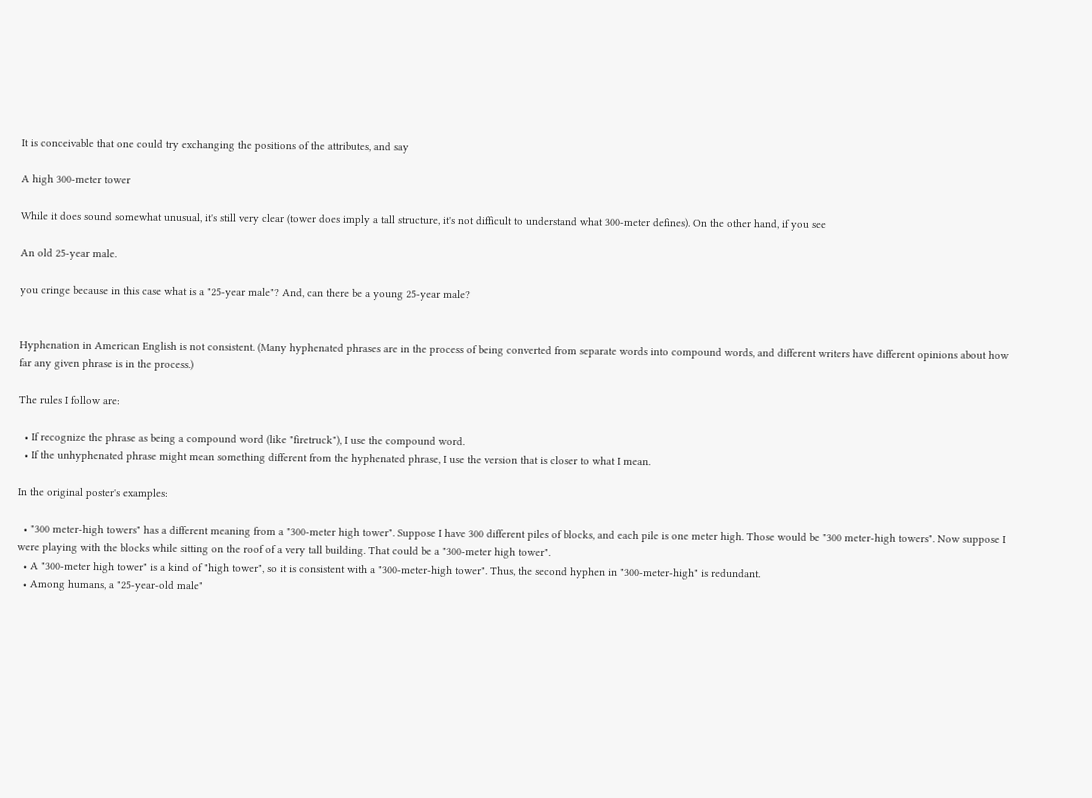It is conceivable that one could try exchanging the positions of the attributes, and say

A high 300-meter tower

While it does sound somewhat unusual, it's still very clear (tower does imply a tall structure, it's not difficult to understand what 300-meter defines). On the other hand, if you see

An old 25-year male.

you cringe because in this case what is a "25-year male"? And, can there be a young 25-year male?


Hyphenation in American English is not consistent. (Many hyphenated phrases are in the process of being converted from separate words into compound words, and different writers have different opinions about how far any given phrase is in the process.)

The rules I follow are:

  • If recognize the phrase as being a compound word (like "firetruck"), I use the compound word.
  • If the unhyphenated phrase might mean something different from the hyphenated phrase, I use the version that is closer to what I mean.

In the original poster's examples:

  • "300 meter-high towers" has a different meaning from a "300-meter high tower". Suppose I have 300 different piles of blocks, and each pile is one meter high. Those would be "300 meter-high towers". Now suppose I were playing with the blocks while sitting on the roof of a very tall building. That could be a "300-meter high tower".
  • A "300-meter high tower" is a kind of "high tower", so it is consistent with a "300-meter-high tower". Thus, the second hyphen in "300-meter-high" is redundant.
  • Among humans, a "25-year-old male"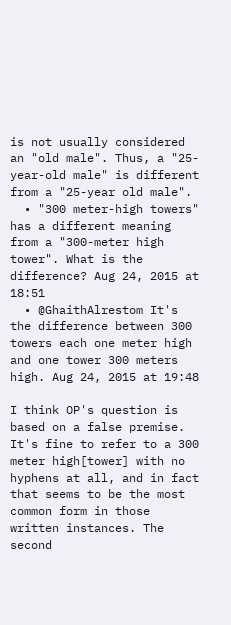is not usually considered an "old male". Thus, a "25-year-old male" is different from a "25-year old male".
  • "300 meter-high towers" has a different meaning from a "300-meter high tower". What is the difference? Aug 24, 2015 at 18:51
  • @GhaithAlrestom It's the difference between 300 towers each one meter high and one tower 300 meters high. Aug 24, 2015 at 19:48

I think OP's question is based on a false premise. It's fine to refer to a 300 meter high[tower] with no hyphens at all, and in fact that seems to be the most common form in those written instances. The second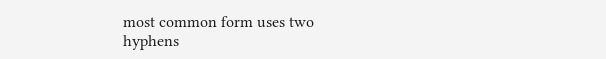most common form uses two hyphens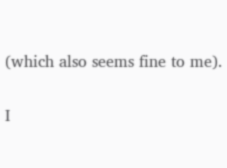(which also seems fine to me).

I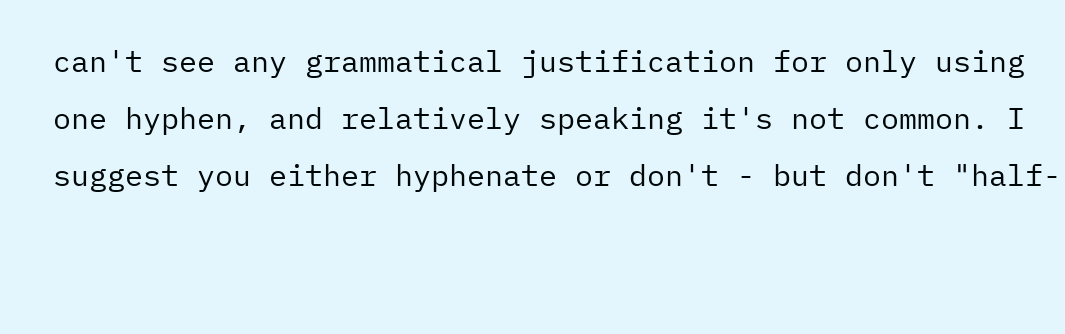can't see any grammatical justification for only using one hyphen, and relatively speaking it's not common. I suggest you either hyphenate or don't - but don't "half-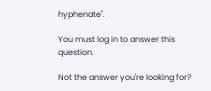hyphenate".

You must log in to answer this question.

Not the answer you're looking for?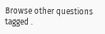Browse other questions tagged .